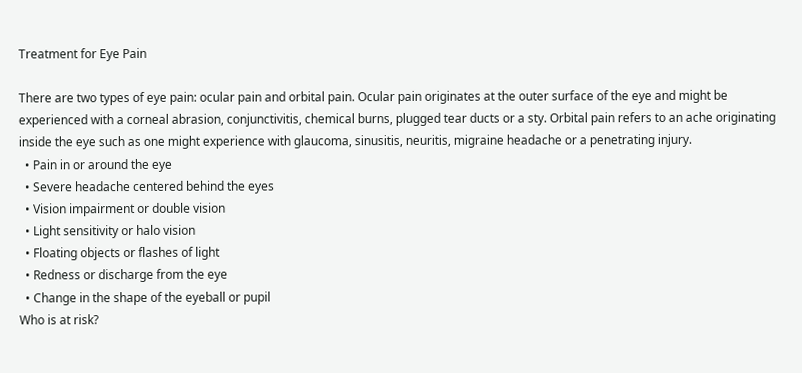Treatment for Eye Pain

There are two types of eye pain: ocular pain and orbital pain. Ocular pain originates at the outer surface of the eye and might be experienced with a corneal abrasion, conjunctivitis, chemical burns, plugged tear ducts or a sty. Orbital pain refers to an ache originating inside the eye such as one might experience with glaucoma, sinusitis, neuritis, migraine headache or a penetrating injury.
  • Pain in or around the eye
  • Severe headache centered behind the eyes
  • Vision impairment or double vision
  • Light sensitivity or halo vision
  • Floating objects or flashes of light
  • Redness or discharge from the eye
  • Change in the shape of the eyeball or pupil
Who is at risk?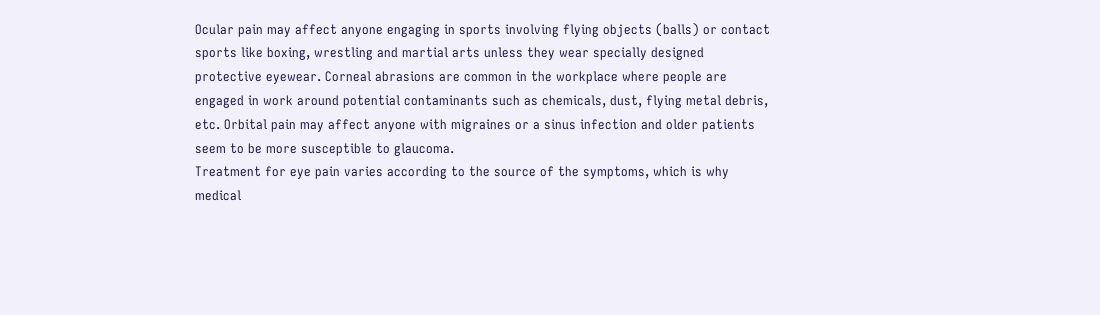Ocular pain may affect anyone engaging in sports involving flying objects (balls) or contact sports like boxing, wrestling and martial arts unless they wear specially designed protective eyewear. Corneal abrasions are common in the workplace where people are engaged in work around potential contaminants such as chemicals, dust, flying metal debris, etc. Orbital pain may affect anyone with migraines or a sinus infection and older patients seem to be more susceptible to glaucoma.
Treatment for eye pain varies according to the source of the symptoms, which is why medical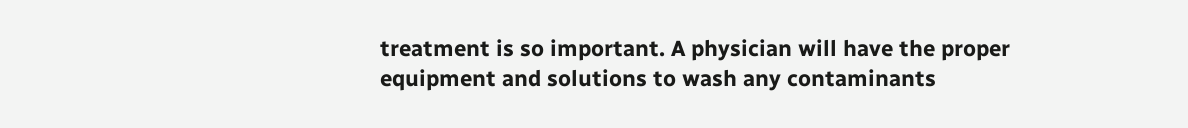treatment is so important. A physician will have the proper equipment and solutions to wash any contaminants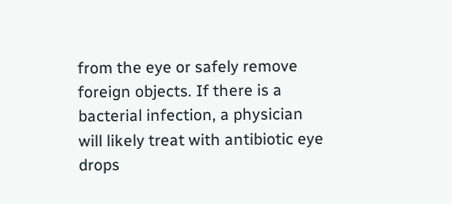from the eye or safely remove foreign objects. If there is a bacterial infection, a physician will likely treat with antibiotic eye drops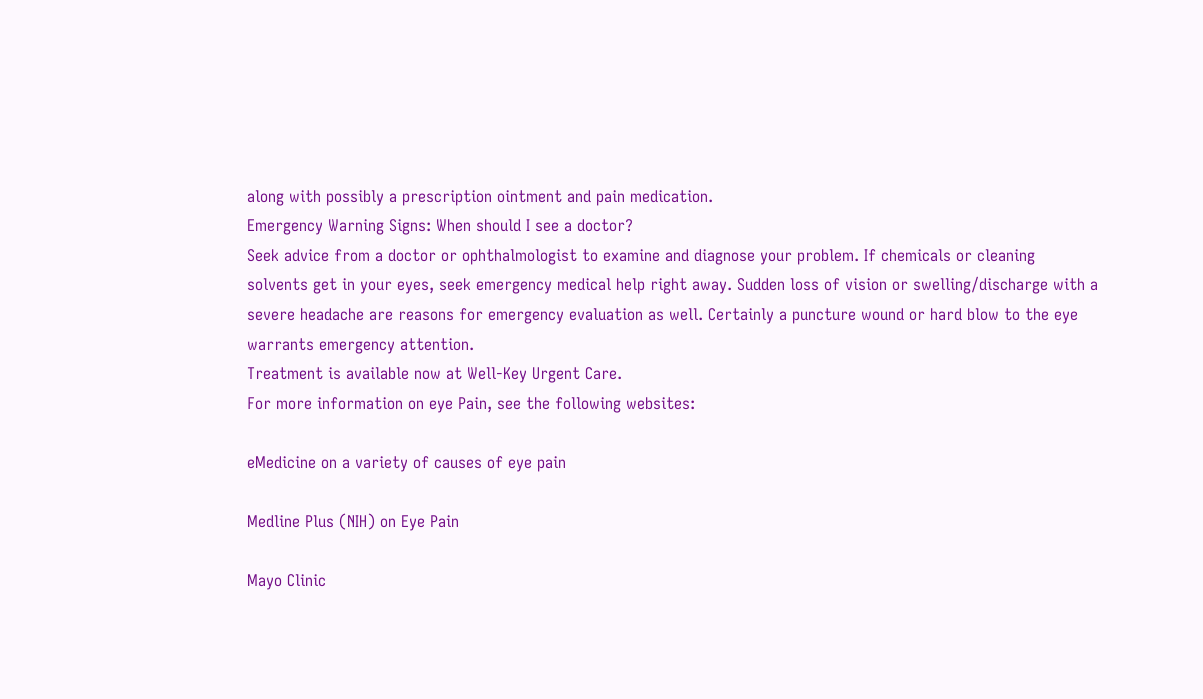along with possibly a prescription ointment and pain medication.
Emergency Warning Signs: When should I see a doctor?
Seek advice from a doctor or ophthalmologist to examine and diagnose your problem. If chemicals or cleaning solvents get in your eyes, seek emergency medical help right away. Sudden loss of vision or swelling/discharge with a severe headache are reasons for emergency evaluation as well. Certainly a puncture wound or hard blow to the eye warrants emergency attention.
Treatment is available now at Well-Key Urgent Care.
For more information on eye Pain, see the following websites:

eMedicine on a variety of causes of eye pain

Medline Plus (NIH) on Eye Pain

Mayo Clinic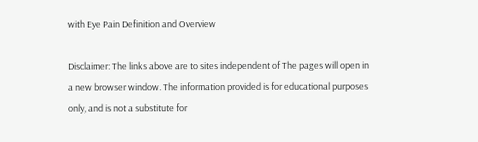with Eye Pain Definition and Overview

Disclaimer: The links above are to sites independent of The pages will open in a new browser window. The information provided is for educational purposes only, and is not a substitute for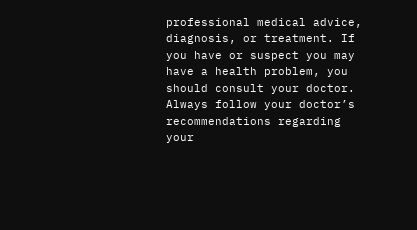professional medical advice, diagnosis, or treatment. If you have or suspect you may have a health problem, you should consult your doctor. Always follow your doctor’s recommendations regarding your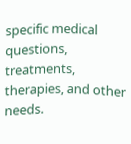specific medical questions, treatments, therapies, and other needs.